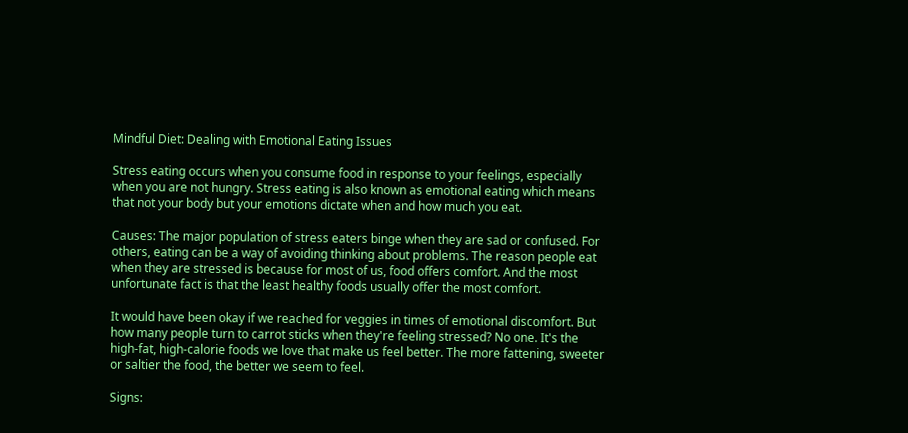Mindful Diet: Dealing with Emotional Eating Issues

Stress eating occurs when you consume food in response to your feelings, especially when you are not hungry. Stress eating is also known as emotional eating which means that not your body but your emotions dictate when and how much you eat.

Causes: The major population of stress eaters binge when they are sad or confused. For others, eating can be a way of avoiding thinking about problems. The reason people eat when they are stressed is because for most of us, food offers comfort. And the most unfortunate fact is that the least healthy foods usually offer the most comfort.

It would have been okay if we reached for veggies in times of emotional discomfort. But how many people turn to carrot sticks when they're feeling stressed? No one. It's the high-fat, high-calorie foods we love that make us feel better. The more fattening, sweeter or saltier the food, the better we seem to feel.

Signs: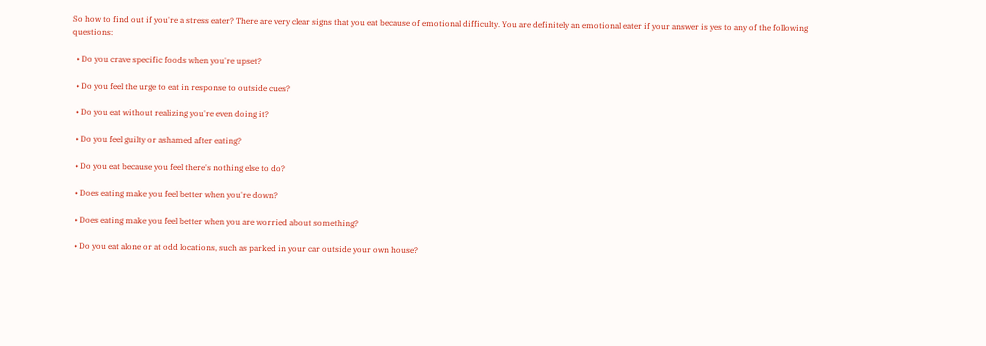So how to find out if you're a stress eater? There are very clear signs that you eat because of emotional difficulty. You are definitely an emotional eater if your answer is yes to any of the following questions:

  • Do you crave specific foods when you're upset?

  • Do you feel the urge to eat in response to outside cues?

  • Do you eat without realizing you're even doing it?

  • Do you feel guilty or ashamed after eating?

  • Do you eat because you feel there's nothing else to do?

  • Does eating make you feel better when you're down?

  • Does eating make you feel better when you are worried about something?

  • Do you eat alone or at odd locations, such as parked in your car outside your own house?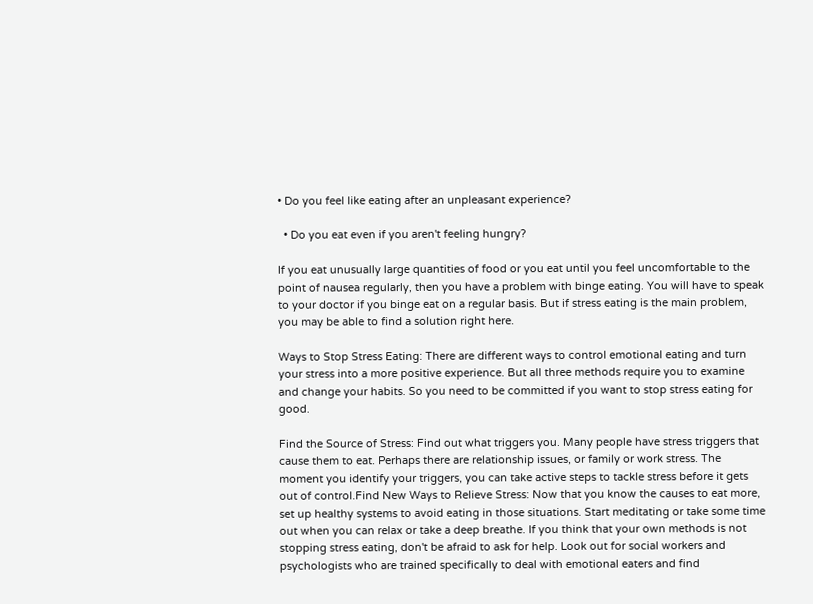• Do you feel like eating after an unpleasant experience?

  • Do you eat even if you aren't feeling hungry?

If you eat unusually large quantities of food or you eat until you feel uncomfortable to the point of nausea regularly, then you have a problem with binge eating. You will have to speak to your doctor if you binge eat on a regular basis. But if stress eating is the main problem, you may be able to find a solution right here.

Ways to Stop Stress Eating: There are different ways to control emotional eating and turn your stress into a more positive experience. But all three methods require you to examine and change your habits. So you need to be committed if you want to stop stress eating for good.

Find the Source of Stress: Find out what triggers you. Many people have stress triggers that cause them to eat. Perhaps there are relationship issues, or family or work stress. The moment you identify your triggers, you can take active steps to tackle stress before it gets out of control.Find New Ways to Relieve Stress: Now that you know the causes to eat more, set up healthy systems to avoid eating in those situations. Start meditating or take some time out when you can relax or take a deep breathe. If you think that your own methods is not stopping stress eating, don't be afraid to ask for help. Look out for social workers and psychologists who are trained specifically to deal with emotional eaters and find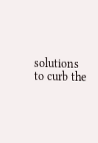solutions to curb the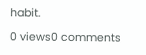habit.

0 views0 comments